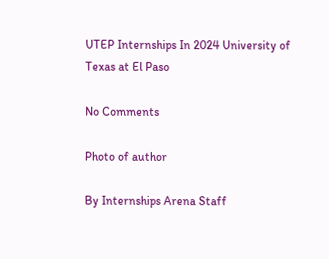UTEP Internships In 2024 University of Texas at El Paso

No Comments

Photo of author

By Internships Arena Staff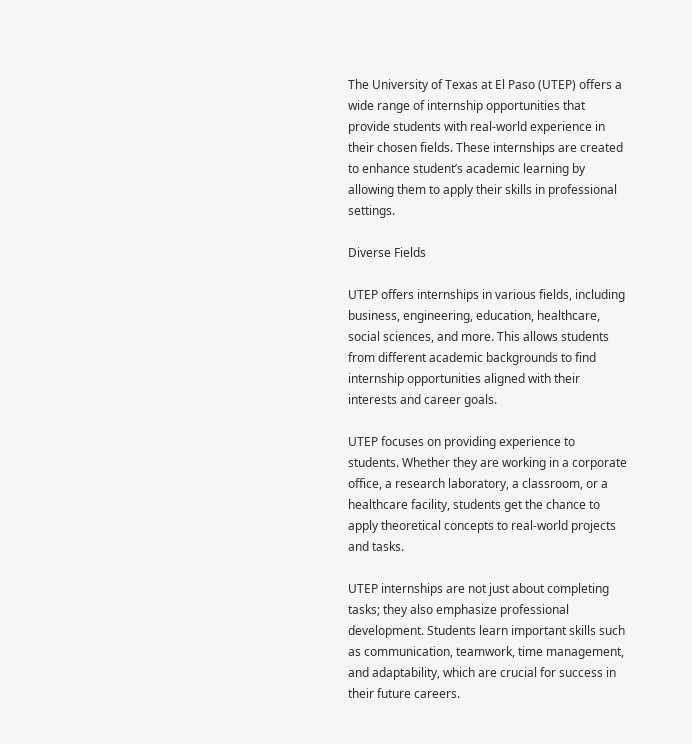The University of Texas at El Paso (UTEP) offers a wide range of internship opportunities that provide students with real-world experience in their chosen fields. These internships are created to enhance student’s academic learning by allowing them to apply their skills in professional settings.

Diverse Fields

UTEP offers internships in various fields, including business, engineering, education, healthcare, social sciences, and more. This allows students from different academic backgrounds to find internship opportunities aligned with their interests and career goals.

UTEP focuses on providing experience to students. Whether they are working in a corporate office, a research laboratory, a classroom, or a healthcare facility, students get the chance to apply theoretical concepts to real-world projects and tasks.

UTEP internships are not just about completing tasks; they also emphasize professional development. Students learn important skills such as communication, teamwork, time management, and adaptability, which are crucial for success in their future careers.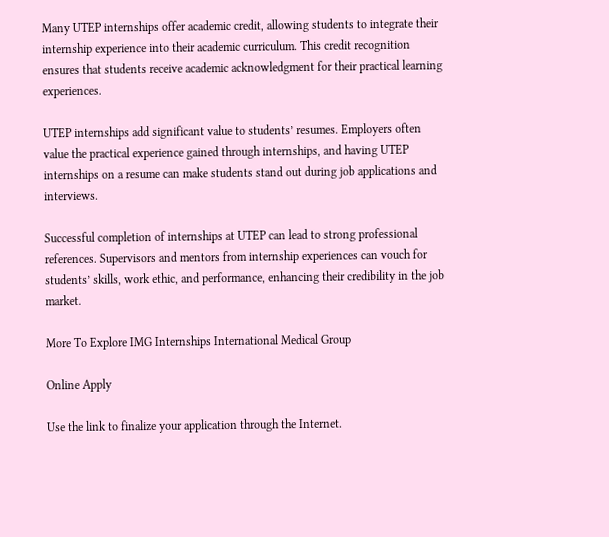Many UTEP internships offer academic credit, allowing students to integrate their internship experience into their academic curriculum. This credit recognition ensures that students receive academic acknowledgment for their practical learning experiences.

UTEP internships add significant value to students’ resumes. Employers often value the practical experience gained through internships, and having UTEP internships on a resume can make students stand out during job applications and interviews.

Successful completion of internships at UTEP can lead to strong professional references. Supervisors and mentors from internship experiences can vouch for students’ skills, work ethic, and performance, enhancing their credibility in the job market.

More To Explore IMG Internships International Medical Group

Online Apply

Use the link to finalize your application through the Internet.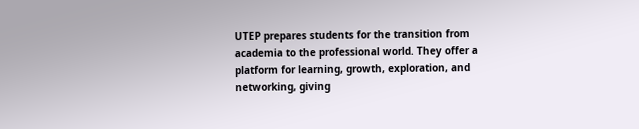UTEP prepares students for the transition from academia to the professional world. They offer a platform for learning, growth, exploration, and networking, giving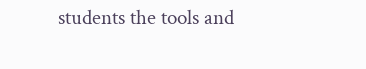students the tools and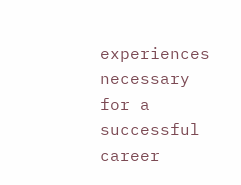experiences necessary for a successful career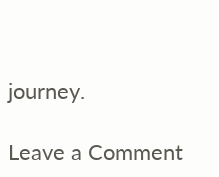journey.

Leave a Comment